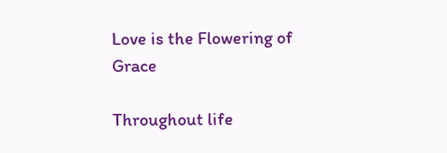Love is the Flowering of Grace

Throughout life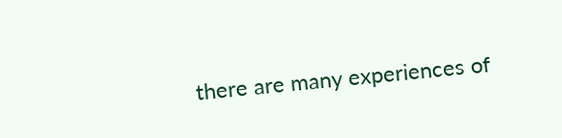there are many experiences of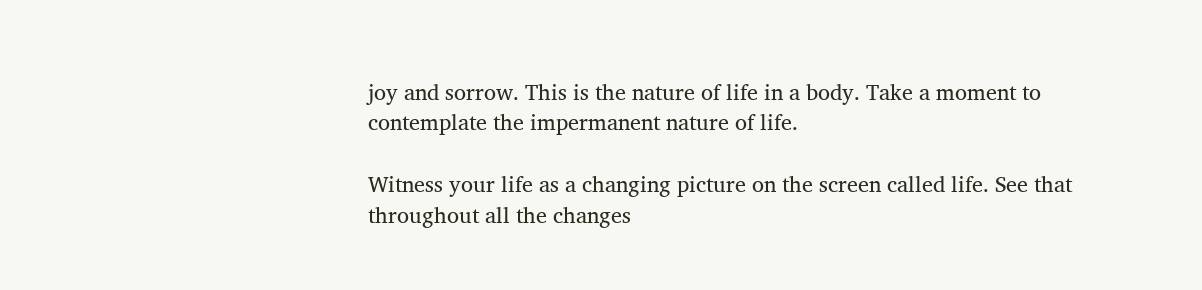joy and sorrow. This is the nature of life in a body. Take a moment to contemplate the impermanent nature of life.

Witness your life as a changing picture on the screen called life. See that throughout all the changes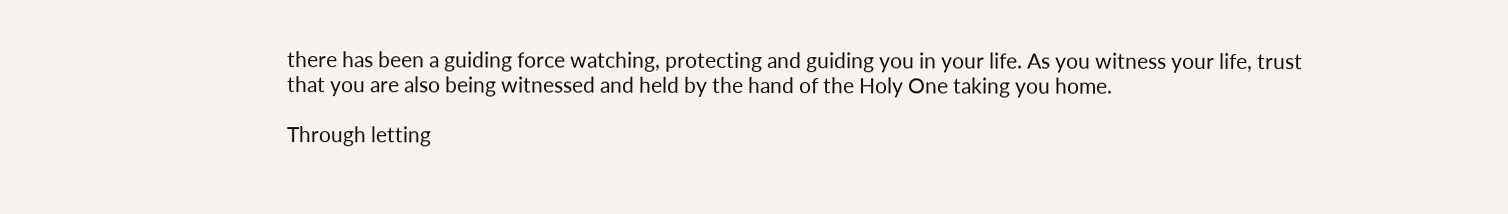there has been a guiding force watching, protecting and guiding you in your life. As you witness your life, trust that you are also being witnessed and held by the hand of the Holy One taking you home.

Through letting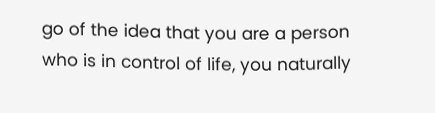go of the idea that you are a person who is in control of life, you naturally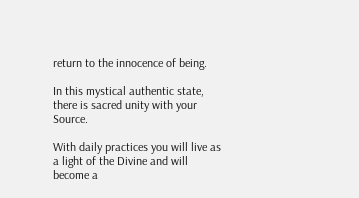return to the innocence of being.

In this mystical authentic state, there is sacred unity with your Source.

With daily practices you will live as a light of the Divine and will become a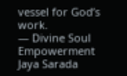vessel for God’s work.
— Divine Soul Empowerment
Jaya Sarada